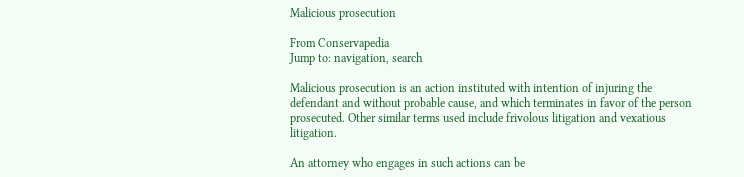Malicious prosecution

From Conservapedia
Jump to: navigation, search

Malicious prosecution is an action instituted with intention of injuring the defendant and without probable cause, and which terminates in favor of the person prosecuted. Other similar terms used include frivolous litigation and vexatious litigation.

An attorney who engages in such actions can be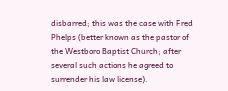disbarred; this was the case with Fred Phelps (better known as the pastor of the Westboro Baptist Church; after several such actions he agreed to surrender his law license).